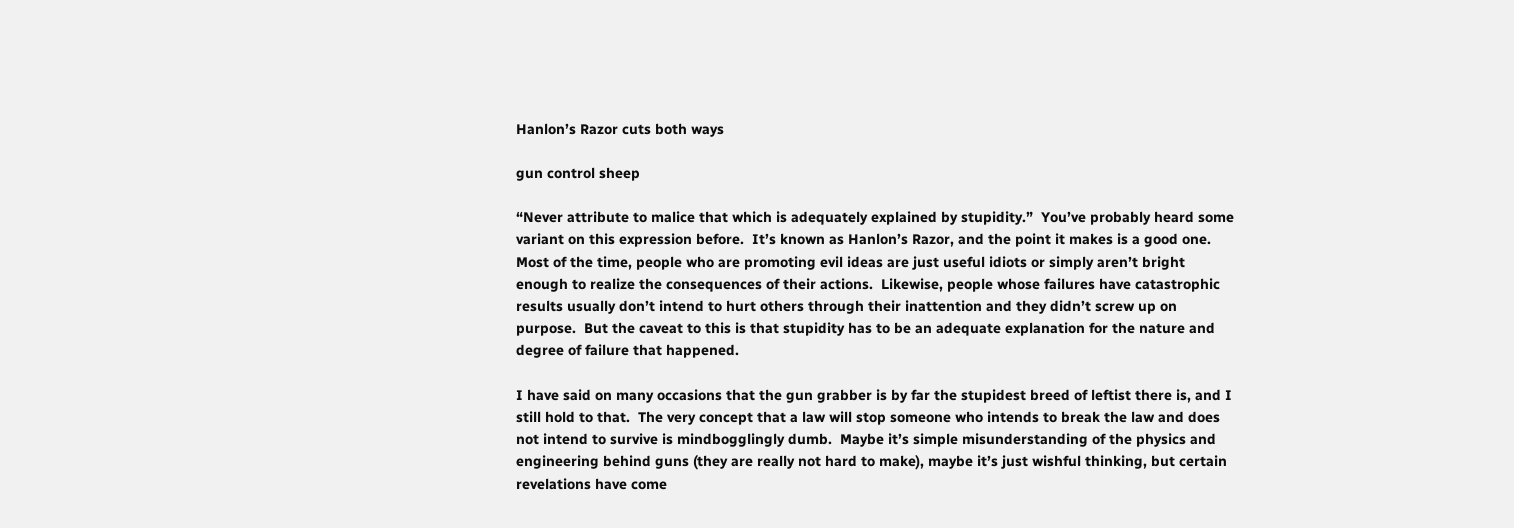Hanlon’s Razor cuts both ways

gun control sheep

“Never attribute to malice that which is adequately explained by stupidity.”  You’ve probably heard some variant on this expression before.  It’s known as Hanlon’s Razor, and the point it makes is a good one.  Most of the time, people who are promoting evil ideas are just useful idiots or simply aren’t bright enough to realize the consequences of their actions.  Likewise, people whose failures have catastrophic results usually don’t intend to hurt others through their inattention and they didn’t screw up on purpose.  But the caveat to this is that stupidity has to be an adequate explanation for the nature and degree of failure that happened.

I have said on many occasions that the gun grabber is by far the stupidest breed of leftist there is, and I still hold to that.  The very concept that a law will stop someone who intends to break the law and does not intend to survive is mindbogglingly dumb.  Maybe it’s simple misunderstanding of the physics and engineering behind guns (they are really not hard to make), maybe it’s just wishful thinking, but certain revelations have come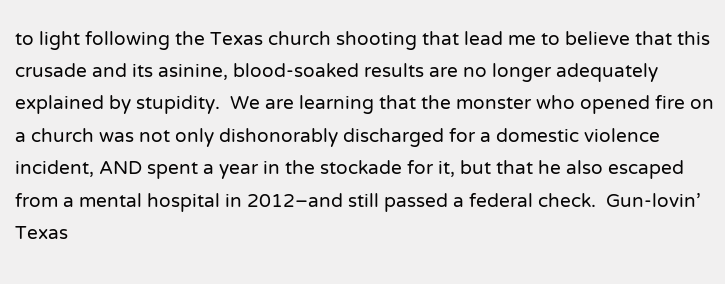to light following the Texas church shooting that lead me to believe that this crusade and its asinine, blood-soaked results are no longer adequately explained by stupidity.  We are learning that the monster who opened fire on a church was not only dishonorably discharged for a domestic violence incident, AND spent a year in the stockade for it, but that he also escaped from a mental hospital in 2012–and still passed a federal check.  Gun-lovin’ Texas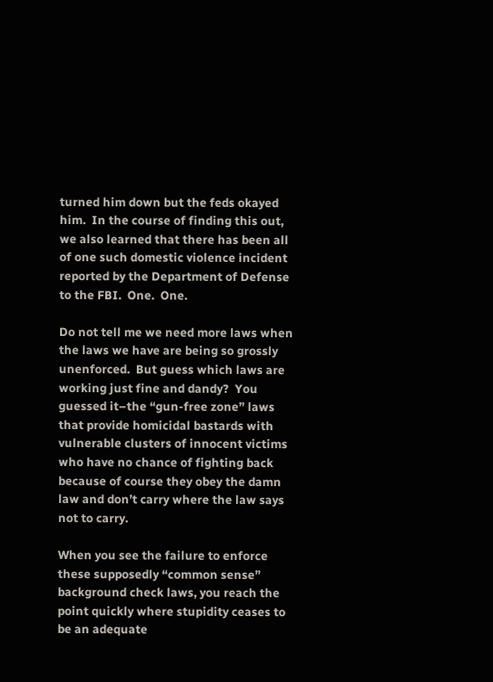turned him down but the feds okayed him.  In the course of finding this out, we also learned that there has been all of one such domestic violence incident reported by the Department of Defense to the FBI.  One.  One.

Do not tell me we need more laws when the laws we have are being so grossly unenforced.  But guess which laws are working just fine and dandy?  You guessed it–the “gun-free zone” laws that provide homicidal bastards with vulnerable clusters of innocent victims who have no chance of fighting back because of course they obey the damn law and don’t carry where the law says not to carry.

When you see the failure to enforce these supposedly “common sense” background check laws, you reach the point quickly where stupidity ceases to be an adequate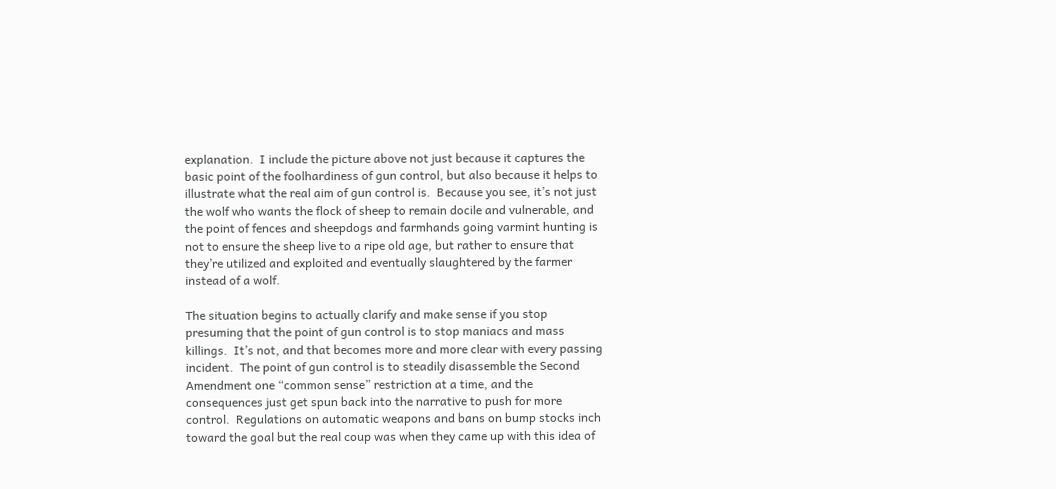explanation.  I include the picture above not just because it captures the basic point of the foolhardiness of gun control, but also because it helps to illustrate what the real aim of gun control is.  Because you see, it’s not just the wolf who wants the flock of sheep to remain docile and vulnerable, and the point of fences and sheepdogs and farmhands going varmint hunting is not to ensure the sheep live to a ripe old age, but rather to ensure that they’re utilized and exploited and eventually slaughtered by the farmer instead of a wolf.

The situation begins to actually clarify and make sense if you stop presuming that the point of gun control is to stop maniacs and mass killings.  It’s not, and that becomes more and more clear with every passing incident.  The point of gun control is to steadily disassemble the Second Amendment one “common sense” restriction at a time, and the consequences just get spun back into the narrative to push for more control.  Regulations on automatic weapons and bans on bump stocks inch toward the goal but the real coup was when they came up with this idea of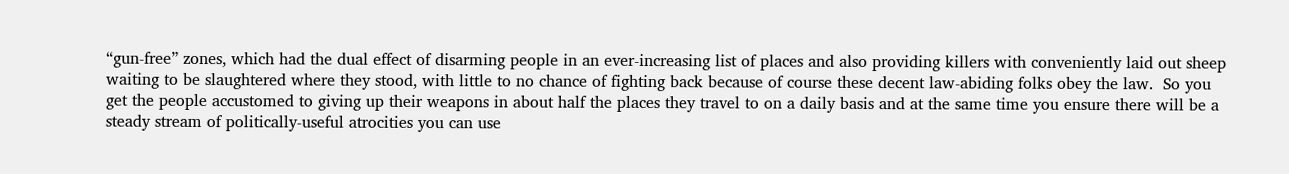“gun-free” zones, which had the dual effect of disarming people in an ever-increasing list of places and also providing killers with conveniently laid out sheep waiting to be slaughtered where they stood, with little to no chance of fighting back because of course these decent law-abiding folks obey the law.  So you get the people accustomed to giving up their weapons in about half the places they travel to on a daily basis and at the same time you ensure there will be a steady stream of politically-useful atrocities you can use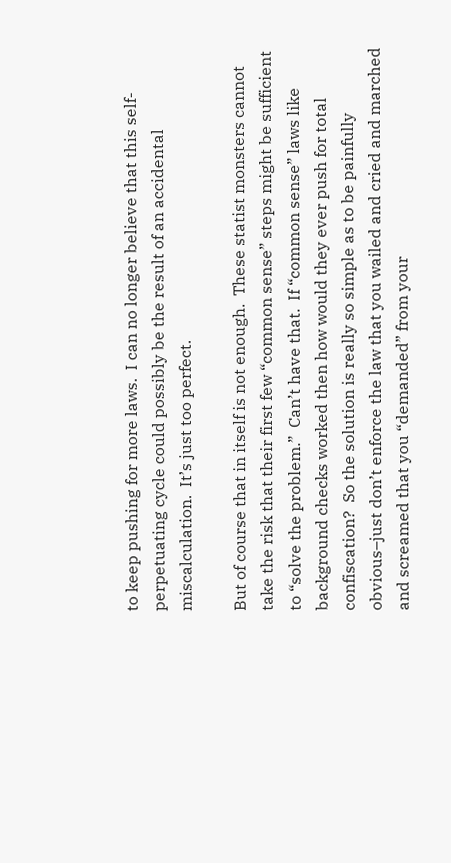to keep pushing for more laws.  I can no longer believe that this self-perpetuating cycle could possibly be the result of an accidental miscalculation.  It’s just too perfect.

But of course that in itself is not enough.  These statist monsters cannot take the risk that their first few “common sense” steps might be sufficient to “solve the problem.”  Can’t have that.  If “common sense” laws like background checks worked then how would they ever push for total confiscation?  So the solution is really so simple as to be painfully obvious–just don’t enforce the law that you wailed and cried and marched and screamed that you “demanded” from your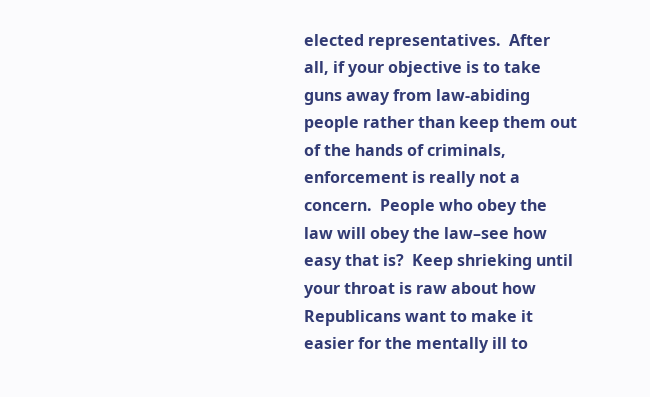elected representatives.  After all, if your objective is to take guns away from law-abiding people rather than keep them out of the hands of criminals, enforcement is really not a concern.  People who obey the law will obey the law–see how easy that is?  Keep shrieking until your throat is raw about how Republicans want to make it easier for the mentally ill to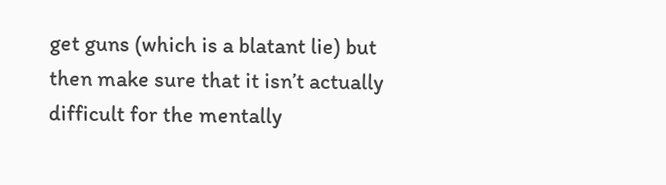get guns (which is a blatant lie) but then make sure that it isn’t actually difficult for the mentally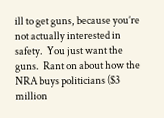ill to get guns, because you’re not actually interested in safety.  You just want the guns.  Rant on about how the NRA buys politicians ($3 million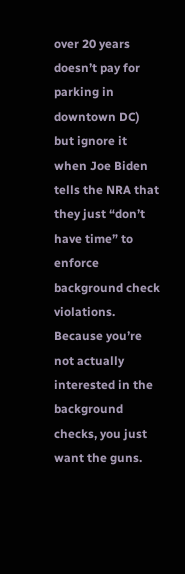over 20 years doesn’t pay for parking in downtown DC) but ignore it when Joe Biden tells the NRA that they just “don’t have time” to enforce background check violations.  Because you’re not actually interested in the background checks, you just want the guns.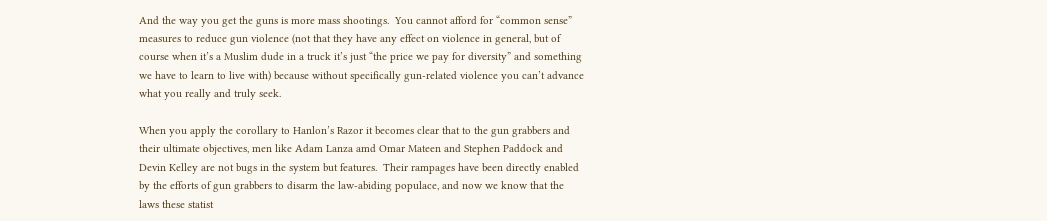And the way you get the guns is more mass shootings.  You cannot afford for “common sense” measures to reduce gun violence (not that they have any effect on violence in general, but of course when it’s a Muslim dude in a truck it’s just “the price we pay for diversity” and something we have to learn to live with) because without specifically gun-related violence you can’t advance what you really and truly seek.

When you apply the corollary to Hanlon’s Razor it becomes clear that to the gun grabbers and their ultimate objectives, men like Adam Lanza amd Omar Mateen and Stephen Paddock and Devin Kelley are not bugs in the system but features.  Their rampages have been directly enabled by the efforts of gun grabbers to disarm the law-abiding populace, and now we know that the laws these statist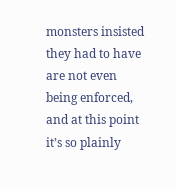monsters insisted they had to have are not even being enforced, and at this point it’s so plainly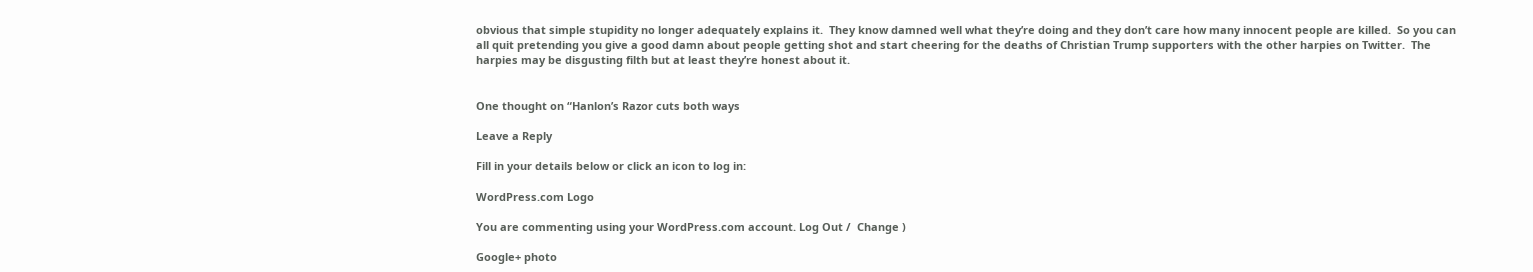obvious that simple stupidity no longer adequately explains it.  They know damned well what they’re doing and they don’t care how many innocent people are killed.  So you can all quit pretending you give a good damn about people getting shot and start cheering for the deaths of Christian Trump supporters with the other harpies on Twitter.  The harpies may be disgusting filth but at least they’re honest about it.


One thought on “Hanlon’s Razor cuts both ways

Leave a Reply

Fill in your details below or click an icon to log in:

WordPress.com Logo

You are commenting using your WordPress.com account. Log Out /  Change )

Google+ photo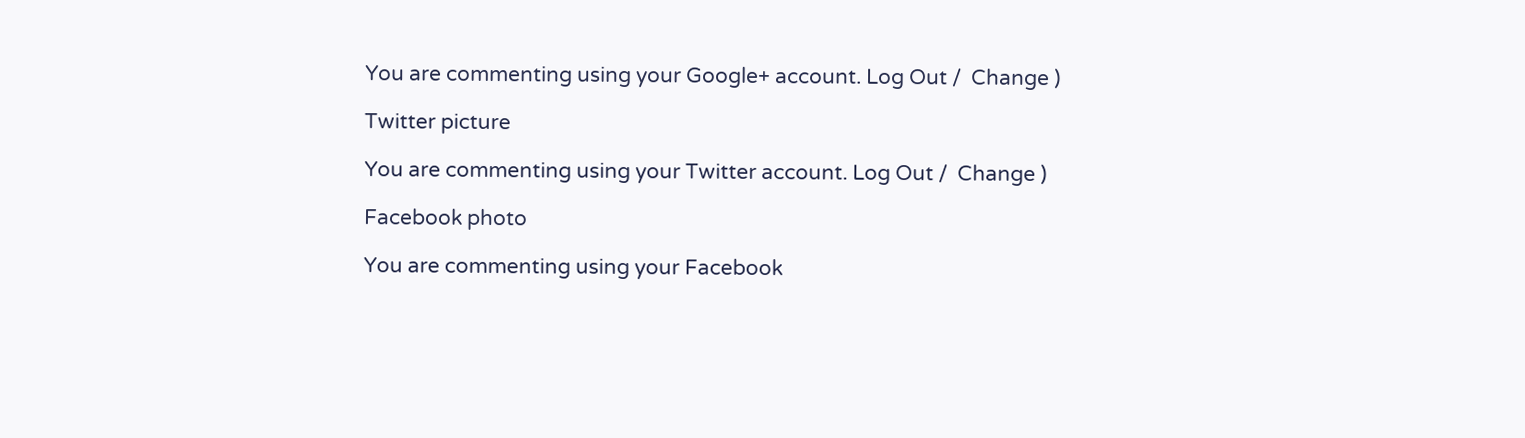You are commenting using your Google+ account. Log Out /  Change )

Twitter picture

You are commenting using your Twitter account. Log Out /  Change )

Facebook photo

You are commenting using your Facebook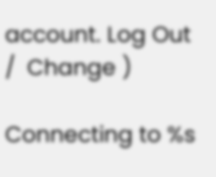account. Log Out /  Change )

Connecting to %s